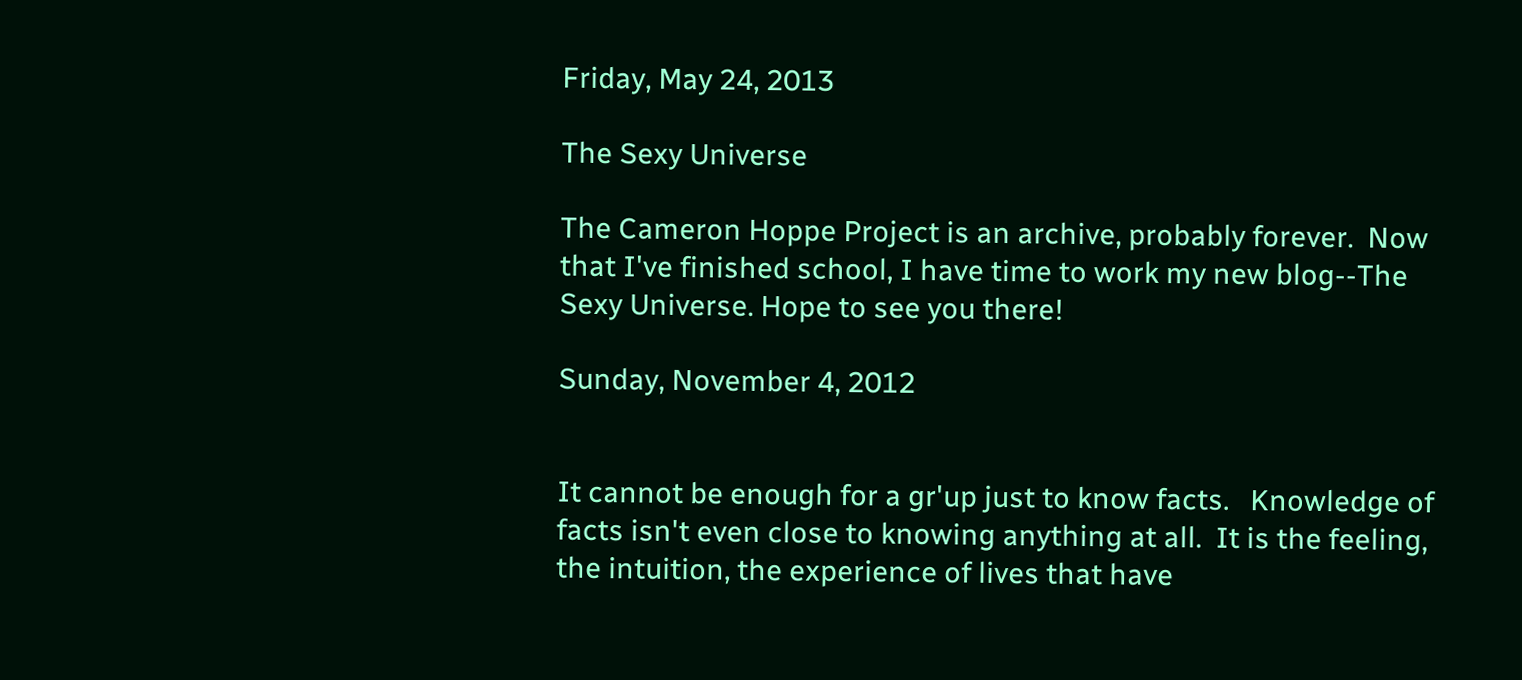Friday, May 24, 2013

The Sexy Universe

The Cameron Hoppe Project is an archive, probably forever.  Now that I've finished school, I have time to work my new blog--The Sexy Universe. Hope to see you there!

Sunday, November 4, 2012


It cannot be enough for a gr'up just to know facts.   Knowledge of facts isn't even close to knowing anything at all.  It is the feeling, the intuition, the experience of lives that have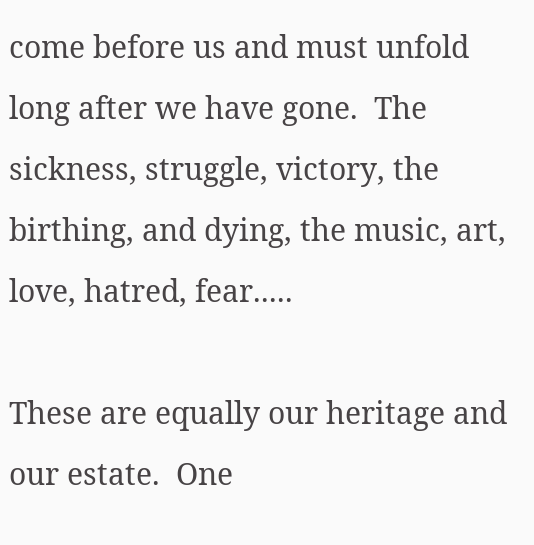come before us and must unfold long after we have gone.  The sickness, struggle, victory, the birthing, and dying, the music, art, love, hatred, fear.....

These are equally our heritage and our estate.  One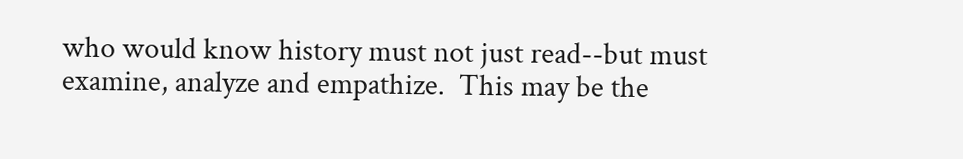who would know history must not just read--but must examine, analyze and empathize.  This may be the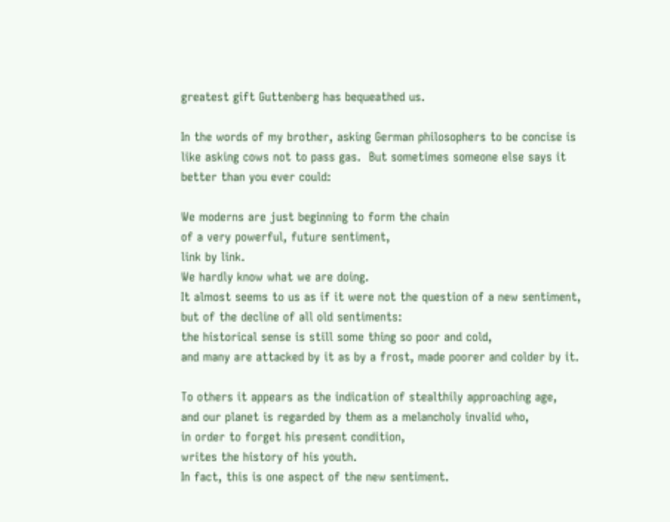greatest gift Guttenberg has bequeathed us.

In the words of my brother, asking German philosophers to be concise is like asking cows not to pass gas.  But sometimes someone else says it better than you ever could:

We moderns are just beginning to form the chain
of a very powerful, future sentiment,
link by link.
We hardly know what we are doing.
It almost seems to us as if it were not the question of a new sentiment,
but of the decline of all old sentiments:
the historical sense is still some thing so poor and cold,
and many are attacked by it as by a frost, made poorer and colder by it.

To others it appears as the indication of stealthily approaching age,
and our planet is regarded by them as a melancholy invalid who,
in order to forget his present condition,
writes the history of his youth.
In fact, this is one aspect of the new sentiment.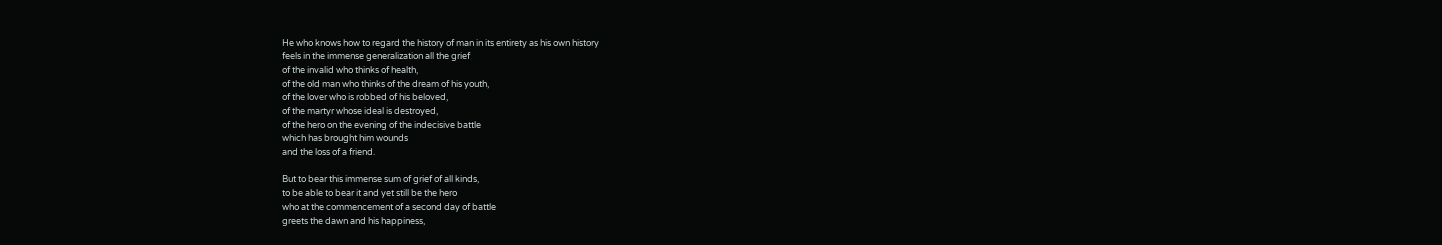He who knows how to regard the history of man in its entirety as his own history
feels in the immense generalization all the grief
of the invalid who thinks of health,
of the old man who thinks of the dream of his youth,
of the lover who is robbed of his beloved,
of the martyr whose ideal is destroyed,
of the hero on the evening of the indecisive battle
which has brought him wounds
and the loss of a friend.

But to bear this immense sum of grief of all kinds,
to be able to bear it and yet still be the hero
who at the commencement of a second day of battle
greets the dawn and his happiness,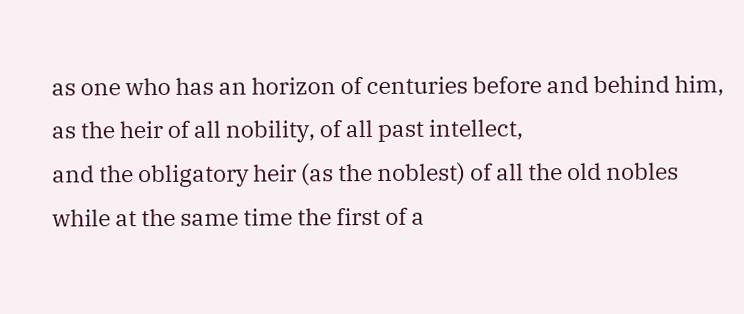as one who has an horizon of centuries before and behind him,
as the heir of all nobility, of all past intellect,
and the obligatory heir (as the noblest) of all the old nobles
while at the same time the first of a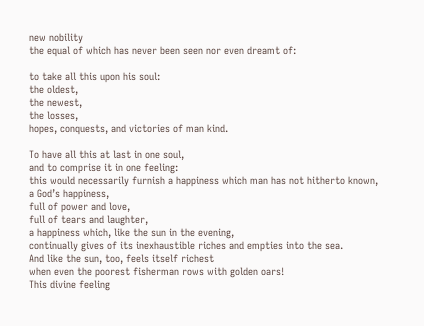new nobility
the equal of which has never been seen nor even dreamt of:

to take all this upon his soul:
the oldest,
the newest,
the losses,
hopes, conquests, and victories of man kind.

To have all this at last in one soul,
and to comprise it in one feeling:
this would necessarily furnish a happiness which man has not hitherto known,
a God’s happiness,
full of power and love,
full of tears and laughter,
a happiness which, like the sun in the evening,
continually gives of its inexhaustible riches and empties into the sea.
And like the sun, too, feels itself richest
when even the poorest fisherman rows with golden oars!
This divine feeling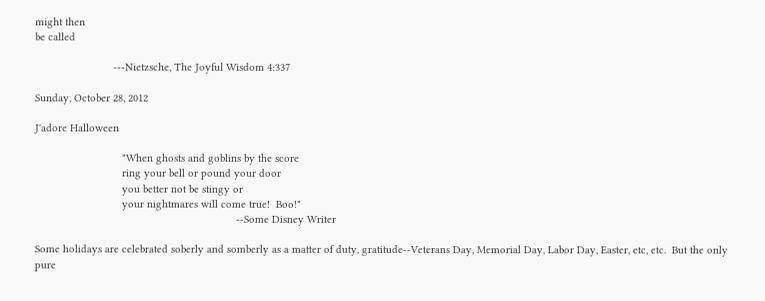might then
be called

                          ---Nietzsche, The Joyful Wisdom 4:337

Sunday, October 28, 2012

J'adore Halloween

                             "When ghosts and goblins by the score
                             ring your bell or pound your door
                             you better not be stingy or
                             your nightmares will come true!  Boo!"
                                                                   --Some Disney Writer

Some holidays are celebrated soberly and somberly as a matter of duty, gratitude--Veterans Day, Memorial Day, Labor Day, Easter, etc, etc.  But the only pure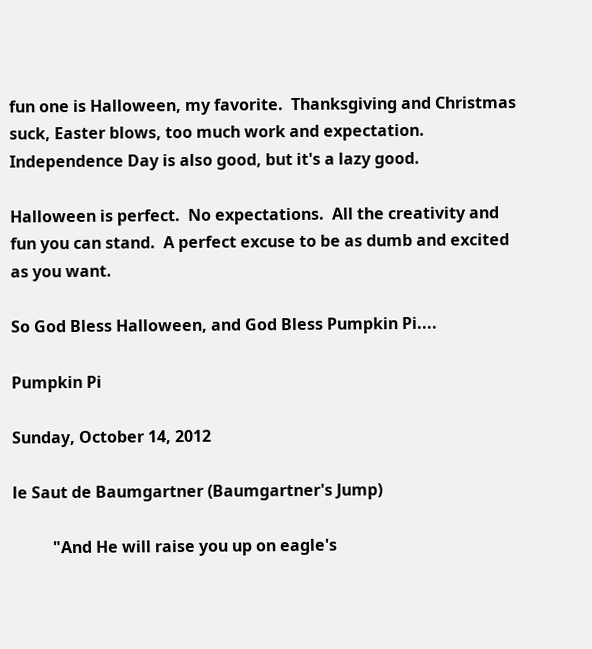fun one is Halloween, my favorite.  Thanksgiving and Christmas suck, Easter blows, too much work and expectation.  Independence Day is also good, but it's a lazy good.

Halloween is perfect.  No expectations.  All the creativity and fun you can stand.  A perfect excuse to be as dumb and excited as you want.

So God Bless Halloween, and God Bless Pumpkin Pi....

Pumpkin Pi

Sunday, October 14, 2012

le Saut de Baumgartner (Baumgartner's Jump)

          "And He will raise you up on eagle's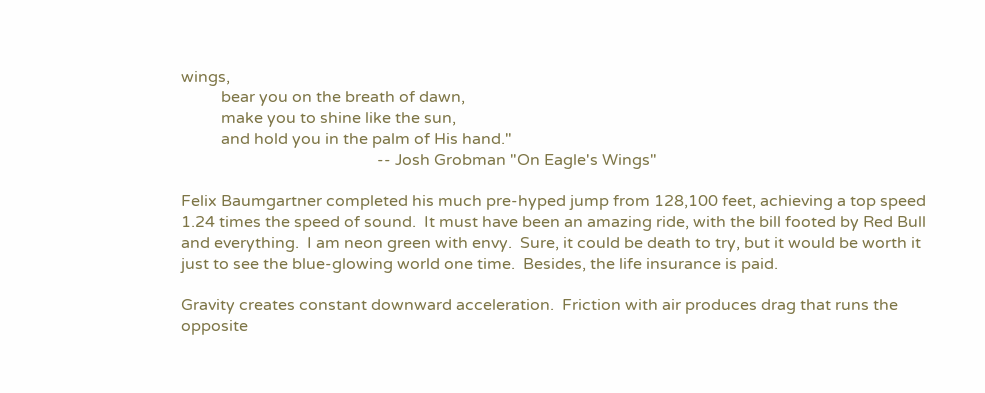wings,
          bear you on the breath of dawn,
          make you to shine like the sun,
          and hold you in the palm of His hand."
                                                 -- Josh Grobman "On Eagle's Wings"

Felix Baumgartner completed his much pre-hyped jump from 128,100 feet, achieving a top speed 1.24 times the speed of sound.  It must have been an amazing ride, with the bill footed by Red Bull and everything.  I am neon green with envy.  Sure, it could be death to try, but it would be worth it just to see the blue-glowing world one time.  Besides, the life insurance is paid.

Gravity creates constant downward acceleration.  Friction with air produces drag that runs the opposite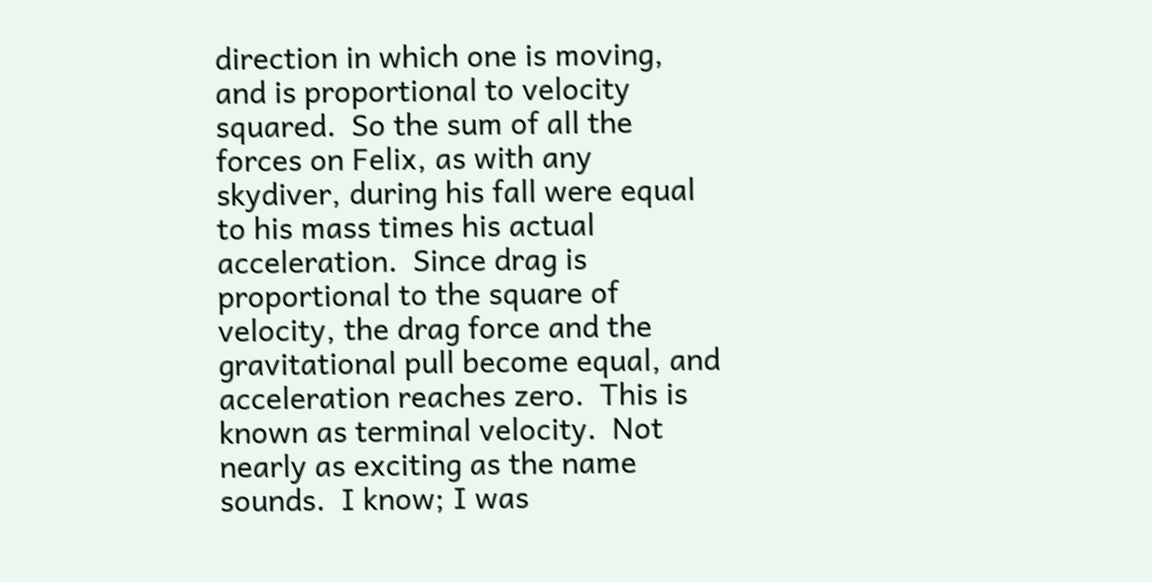direction in which one is moving, and is proportional to velocity squared.  So the sum of all the forces on Felix, as with any skydiver, during his fall were equal to his mass times his actual acceleration.  Since drag is proportional to the square of velocity, the drag force and the gravitational pull become equal, and acceleration reaches zero.  This is known as terminal velocity.  Not nearly as exciting as the name sounds.  I know; I was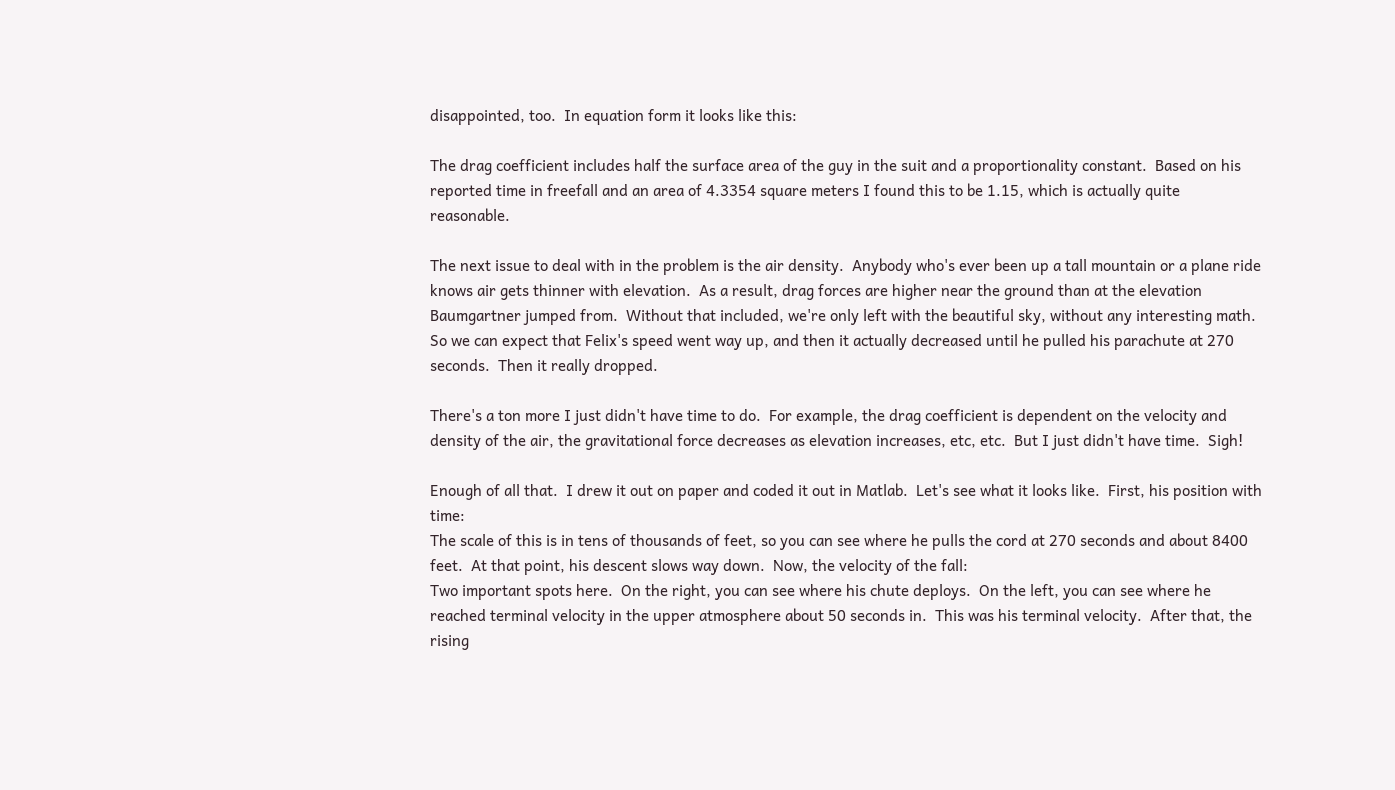disappointed, too.  In equation form it looks like this:

The drag coefficient includes half the surface area of the guy in the suit and a proportionality constant.  Based on his reported time in freefall and an area of 4.3354 square meters I found this to be 1.15, which is actually quite reasonable.

The next issue to deal with in the problem is the air density.  Anybody who's ever been up a tall mountain or a plane ride knows air gets thinner with elevation.  As a result, drag forces are higher near the ground than at the elevation Baumgartner jumped from.  Without that included, we're only left with the beautiful sky, without any interesting math.  So we can expect that Felix's speed went way up, and then it actually decreased until he pulled his parachute at 270 seconds.  Then it really dropped.

There's a ton more I just didn't have time to do.  For example, the drag coefficient is dependent on the velocity and density of the air, the gravitational force decreases as elevation increases, etc, etc.  But I just didn't have time.  Sigh!

Enough of all that.  I drew it out on paper and coded it out in Matlab.  Let's see what it looks like.  First, his position with time:
The scale of this is in tens of thousands of feet, so you can see where he pulls the cord at 270 seconds and about 8400 feet.  At that point, his descent slows way down.  Now, the velocity of the fall:
Two important spots here.  On the right, you can see where his chute deploys.  On the left, you can see where he reached terminal velocity in the upper atmosphere about 50 seconds in.  This was his terminal velocity.  After that, the rising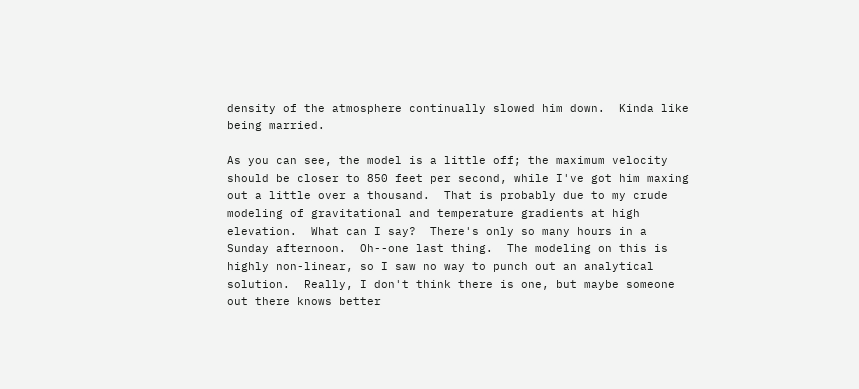density of the atmosphere continually slowed him down.  Kinda like being married.

As you can see, the model is a little off; the maximum velocity should be closer to 850 feet per second, while I've got him maxing out a little over a thousand.  That is probably due to my crude modeling of gravitational and temperature gradients at high elevation.  What can I say?  There's only so many hours in a Sunday afternoon.  Oh--one last thing.  The modeling on this is highly non-linear, so I saw no way to punch out an analytical solution.  Really, I don't think there is one, but maybe someone out there knows better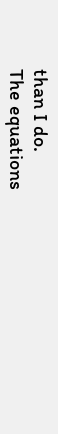than I do.
The equations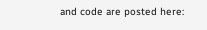and code are posted here: